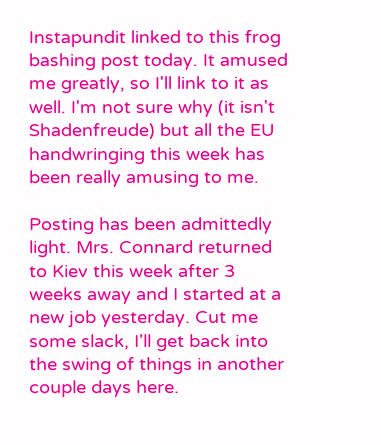Instapundit linked to this frog bashing post today. It amused me greatly, so I'll link to it as well. I'm not sure why (it isn't Shadenfreude) but all the EU handwringing this week has been really amusing to me.

Posting has been admittedly light. Mrs. Connard returned to Kiev this week after 3 weeks away and I started at a new job yesterday. Cut me some slack, I'll get back into the swing of things in another couple days here.